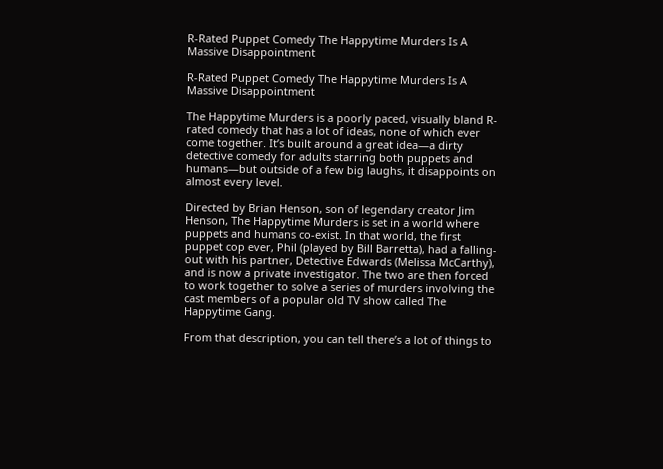R-Rated Puppet Comedy The Happytime Murders Is A Massive Disappointment

R-Rated Puppet Comedy The Happytime Murders Is A Massive Disappointment

The Happytime Murders is a poorly paced, visually bland R-rated comedy that has a lot of ideas, none of which ever come together. It’s built around a great idea—a dirty detective comedy for adults starring both puppets and humans—but outside of a few big laughs, it disappoints on almost every level.

Directed by Brian Henson, son of legendary creator Jim Henson, The Happytime Murders is set in a world where puppets and humans co-exist. In that world, the first puppet cop ever, Phil (played by Bill Barretta), had a falling-out with his partner, Detective Edwards (Melissa McCarthy), and is now a private investigator. The two are then forced to work together to solve a series of murders involving the cast members of a popular old TV show called The Happytime Gang.

From that description, you can tell there’s a lot of things to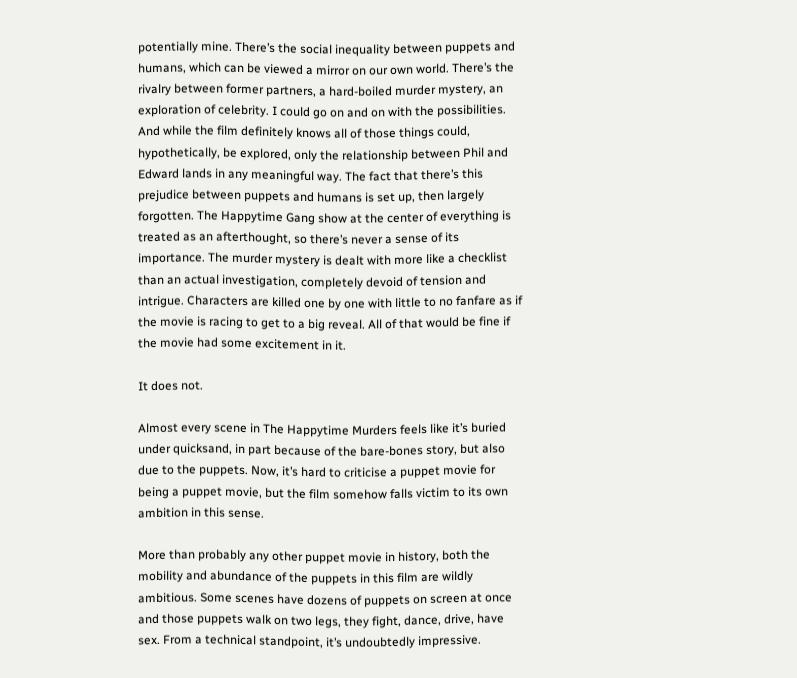potentially mine. There’s the social inequality between puppets and humans, which can be viewed a mirror on our own world. There’s the rivalry between former partners, a hard-boiled murder mystery, an exploration of celebrity. I could go on and on with the possibilities. And while the film definitely knows all of those things could, hypothetically, be explored, only the relationship between Phil and Edward lands in any meaningful way. The fact that there’s this prejudice between puppets and humans is set up, then largely forgotten. The Happytime Gang show at the center of everything is treated as an afterthought, so there’s never a sense of its importance. The murder mystery is dealt with more like a checklist than an actual investigation, completely devoid of tension and intrigue. Characters are killed one by one with little to no fanfare as if the movie is racing to get to a big reveal. All of that would be fine if the movie had some excitement in it.

It does not.

Almost every scene in The Happytime Murders feels like it’s buried under quicksand, in part because of the bare-bones story, but also due to the puppets. Now, it’s hard to criticise a puppet movie for being a puppet movie, but the film somehow falls victim to its own ambition in this sense.

More than probably any other puppet movie in history, both the mobility and abundance of the puppets in this film are wildly ambitious. Some scenes have dozens of puppets on screen at once and those puppets walk on two legs, they fight, dance, drive, have sex. From a technical standpoint, it’s undoubtedly impressive.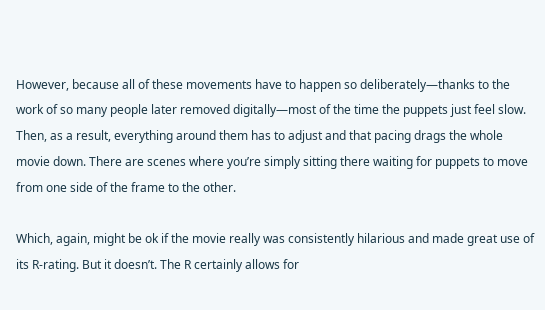However, because all of these movements have to happen so deliberately—thanks to the work of so many people later removed digitally—most of the time the puppets just feel slow. Then, as a result, everything around them has to adjust and that pacing drags the whole movie down. There are scenes where you’re simply sitting there waiting for puppets to move from one side of the frame to the other.

Which, again, might be ok if the movie really was consistently hilarious and made great use of its R-rating. But it doesn’t. The R certainly allows for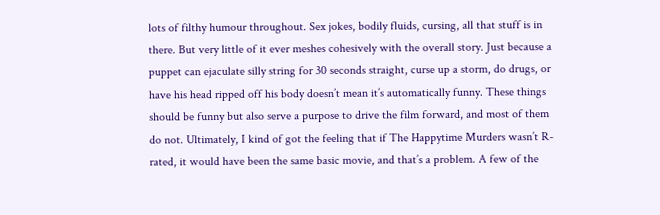lots of filthy humour throughout. Sex jokes, bodily fluids, cursing, all that stuff is in there. But very little of it ever meshes cohesively with the overall story. Just because a puppet can ejaculate silly string for 30 seconds straight, curse up a storm, do drugs, or have his head ripped off his body doesn’t mean it’s automatically funny. These things should be funny but also serve a purpose to drive the film forward, and most of them do not. Ultimately, I kind of got the feeling that if The Happytime Murders wasn’t R-rated, it would have been the same basic movie, and that’s a problem. A few of the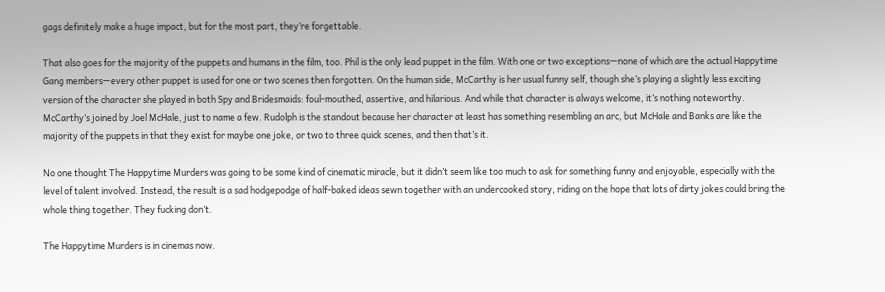gags definitely make a huge impact, but for the most part, they’re forgettable.

That also goes for the majority of the puppets and humans in the film, too. Phil is the only lead puppet in the film. With one or two exceptions—none of which are the actual Happytime Gang members—every other puppet is used for one or two scenes then forgotten. On the human side, McCarthy is her usual funny self, though she’s playing a slightly less exciting version of the character she played in both Spy and Bridesmaids: foul-mouthed, assertive, and hilarious. And while that character is always welcome, it’s nothing noteworthy. McCarthy’s joined by Joel McHale, just to name a few. Rudolph is the standout because her character at least has something resembling an arc, but McHale and Banks are like the majority of the puppets in that they exist for maybe one joke, or two to three quick scenes, and then that’s it.

No one thought The Happytime Murders was going to be some kind of cinematic miracle, but it didn’t seem like too much to ask for something funny and enjoyable, especially with the level of talent involved. Instead, the result is a sad hodgepodge of half-baked ideas sewn together with an undercooked story, riding on the hope that lots of dirty jokes could bring the whole thing together. They fucking don’t.

The Happytime Murders is in cinemas now.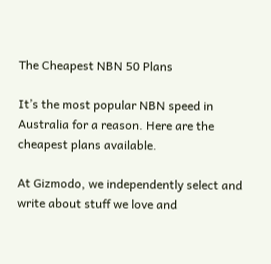The Cheapest NBN 50 Plans

It’s the most popular NBN speed in Australia for a reason. Here are the cheapest plans available.

At Gizmodo, we independently select and write about stuff we love and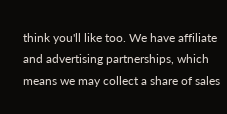think you'll like too. We have affiliate and advertising partnerships, which means we may collect a share of sales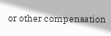or other compensation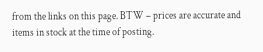from the links on this page. BTW – prices are accurate and items in stock at the time of posting.